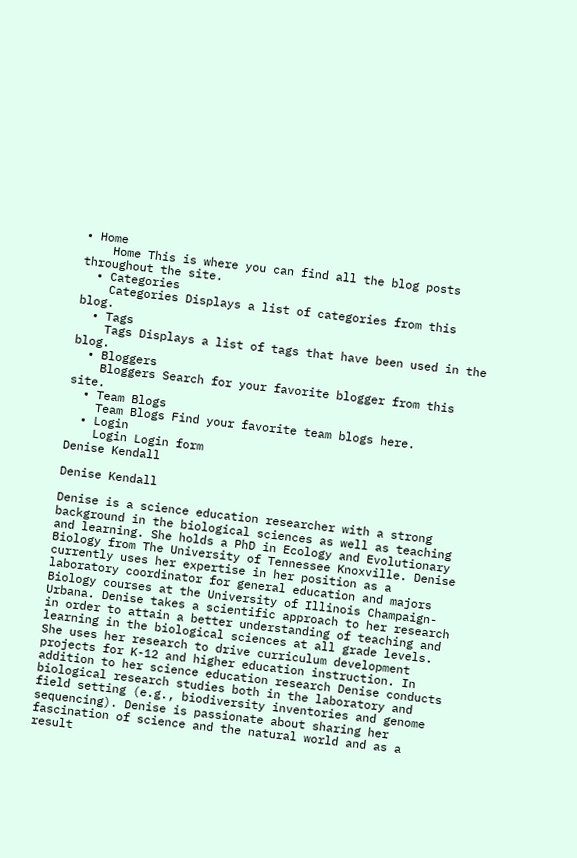• Home
    Home This is where you can find all the blog posts throughout the site.
  • Categories
    Categories Displays a list of categories from this blog.
  • Tags
    Tags Displays a list of tags that have been used in the blog.
  • Bloggers
    Bloggers Search for your favorite blogger from this site.
  • Team Blogs
    Team Blogs Find your favorite team blogs here.
  • Login
    Login Login form
Denise Kendall

Denise Kendall

Denise is a science education researcher with a strong background in the biological sciences as well as teaching and learning. She holds a PhD in Ecology and Evolutionary Biology from The University of Tennessee Knoxville. Denise currently uses her expertise in her position as a laboratory coordinator for general education and majors Biology courses at the University of Illinois Champaign-Urbana. Denise takes a scientific approach to her research in order to attain a better understanding of teaching and learning in the biological sciences at all grade levels. She uses her research to drive curriculum development projects for K-12 and higher education instruction. In addition to her science education research Denise conducts biological research studies both in the laboratory and field setting (e.g., biodiversity inventories and genome sequencing). Denise is passionate about sharing her fascination of science and the natural world and as a result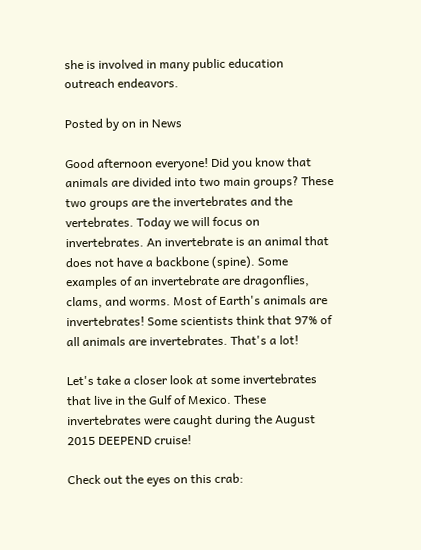she is involved in many public education outreach endeavors.

Posted by on in News

Good afternoon everyone! Did you know that animals are divided into two main groups? These two groups are the invertebrates and the vertebrates. Today we will focus on invertebrates. An invertebrate is an animal that does not have a backbone (spine). Some examples of an invertebrate are dragonflies, clams, and worms. Most of Earth's animals are invertebrates! Some scientists think that 97% of all animals are invertebrates. That's a lot!

Let's take a closer look at some invertebrates that live in the Gulf of Mexico. These invertebrates were caught during the August 2015 DEEPEND cruise!

Check out the eyes on this crab: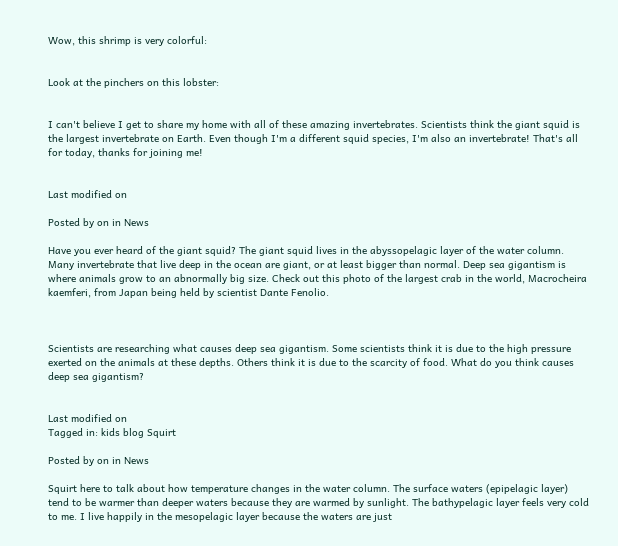Wow, this shrimp is very colorful:


Look at the pinchers on this lobster:


I can't believe I get to share my home with all of these amazing invertebrates. Scientists think the giant squid is the largest invertebrate on Earth. Even though I'm a different squid species, I'm also an invertebrate! That's all for today, thanks for joining me!


Last modified on

Posted by on in News

Have you ever heard of the giant squid? The giant squid lives in the abyssopelagic layer of the water column. Many invertebrate that live deep in the ocean are giant, or at least bigger than normal. Deep sea gigantism is where animals grow to an abnormally big size. Check out this photo of the largest crab in the world, Macrocheira kaemferi, from Japan being held by scientist Dante Fenolio.



Scientists are researching what causes deep sea gigantism. Some scientists think it is due to the high pressure exerted on the animals at these depths. Others think it is due to the scarcity of food. What do you think causes deep sea gigantism?


Last modified on
Tagged in: kids blog Squirt

Posted by on in News

Squirt here to talk about how temperature changes in the water column. The surface waters (epipelagic layer) tend to be warmer than deeper waters because they are warmed by sunlight. The bathypelagic layer feels very cold to me. I live happily in the mesopelagic layer because the waters are just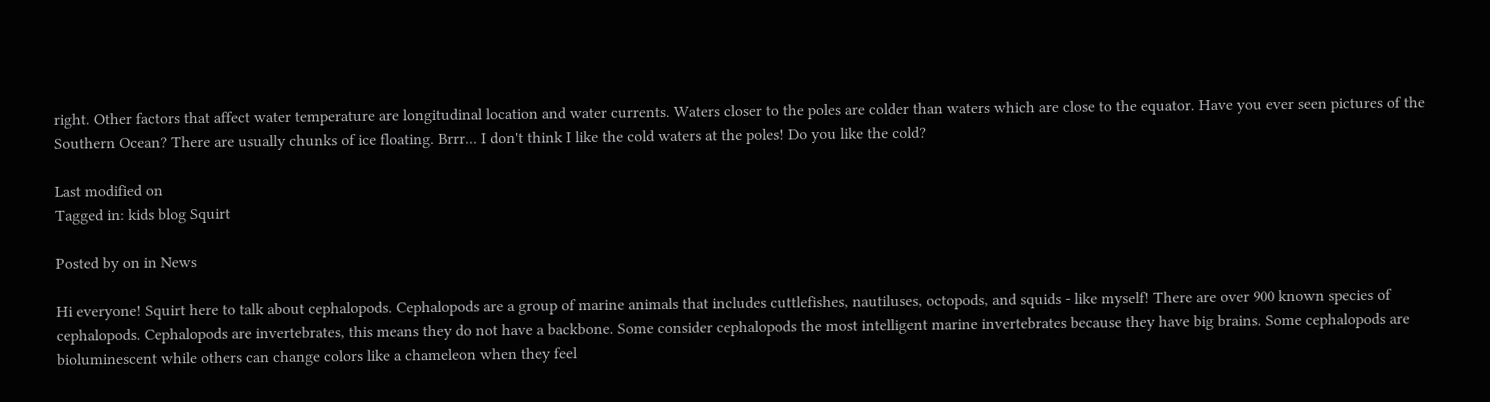right. Other factors that affect water temperature are longitudinal location and water currents. Waters closer to the poles are colder than waters which are close to the equator. Have you ever seen pictures of the Southern Ocean? There are usually chunks of ice floating. Brrr... I don't think I like the cold waters at the poles! Do you like the cold?

Last modified on
Tagged in: kids blog Squirt

Posted by on in News

Hi everyone! Squirt here to talk about cephalopods. Cephalopods are a group of marine animals that includes cuttlefishes, nautiluses, octopods, and squids - like myself! There are over 900 known species of cephalopods. Cephalopods are invertebrates, this means they do not have a backbone. Some consider cephalopods the most intelligent marine invertebrates because they have big brains. Some cephalopods are bioluminescent while others can change colors like a chameleon when they feel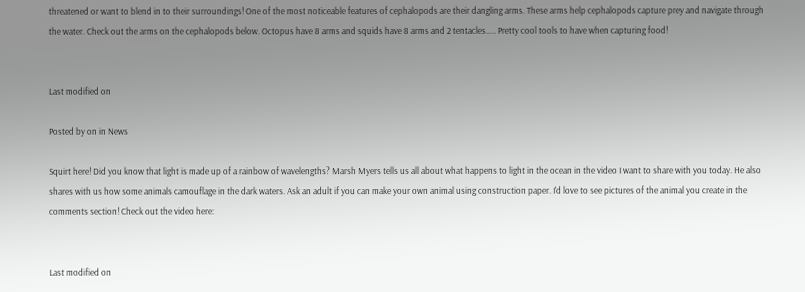threatened or want to blend in to their surroundings! One of the most noticeable features of cephalopods are their dangling arms. These arms help cephalopods capture prey and navigate through the water. Check out the arms on the cephalopods below. Octopus have 8 arms and squids have 8 arms and 2 tentacles….. Pretty cool tools to have when capturing food!


Last modified on

Posted by on in News

Squirt here! Did you know that light is made up of a rainbow of wavelengths? Marsh Myers tells us all about what happens to light in the ocean in the video I want to share with you today. He also shares with us how some animals camouflage in the dark waters. Ask an adult if you can make your own animal using construction paper. I'd love to see pictures of the animal you create in the comments section! Check out the video here:


Last modified on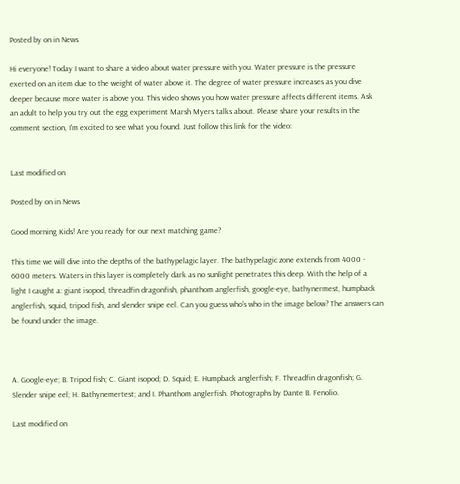Posted by on in News

Hi everyone! Today I want to share a video about water pressure with you. Water pressure is the pressure exerted on an item due to the weight of water above it. The degree of water pressure increases as you dive deeper because more water is above you. This video shows you how water pressure affects different items. Ask an adult to help you try out the egg experiment Marsh Myers talks about. Please share your results in the comment section, I'm excited to see what you found. Just follow this link for the video:


Last modified on

Posted by on in News

Good morning Kids! Are you ready for our next matching game?

This time we will dive into the depths of the bathypelagic layer. The bathypelagic zone extends from 4000 - 6000 meters. Waters in this layer is completely dark as no sunlight penetrates this deep. With the help of a light I caught a: giant isopod, threadfin dragonfish, phanthom anglerfish, google-eye, bathynermest, humpback anglerfish, squid, tripod fish, and slender snipe eel. Can you guess who's who in the image below? The answers can be found under the image.



A. Google-eye; B. Tripod fish; C. Giant isopod; D. Squid; E. Humpback anglerfish; F. Threadfin dragonfish; G. Slender snipe eel; H. Bathynemertest; and I. Phanthom anglerfish. Photographs by Dante B. Fenolio.

Last modified on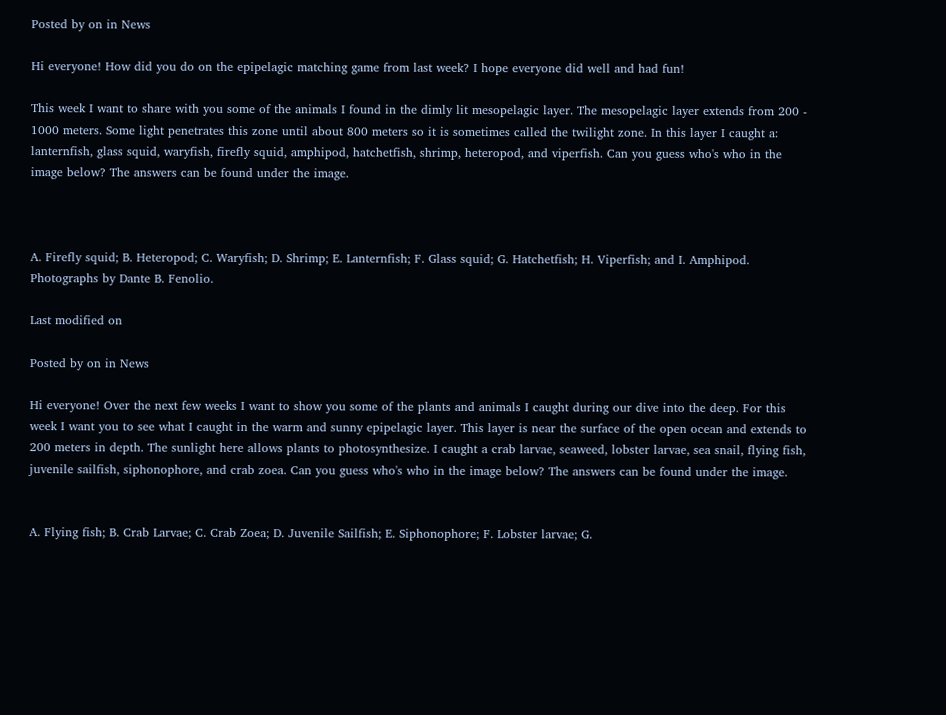Posted by on in News

Hi everyone! How did you do on the epipelagic matching game from last week? I hope everyone did well and had fun!

This week I want to share with you some of the animals I found in the dimly lit mesopelagic layer. The mesopelagic layer extends from 200 - 1000 meters. Some light penetrates this zone until about 800 meters so it is sometimes called the twilight zone. In this layer I caught a: lanternfish, glass squid, waryfish, firefly squid, amphipod, hatchetfish, shrimp, heteropod, and viperfish. Can you guess who's who in the image below? The answers can be found under the image.



A. Firefly squid; B. Heteropod; C. Waryfish; D. Shrimp; E. Lanternfish; F. Glass squid; G. Hatchetfish; H. Viperfish; and I. Amphipod. Photographs by Dante B. Fenolio.

Last modified on

Posted by on in News

Hi everyone! Over the next few weeks I want to show you some of the plants and animals I caught during our dive into the deep. For this week I want you to see what I caught in the warm and sunny epipelagic layer. This layer is near the surface of the open ocean and extends to 200 meters in depth. The sunlight here allows plants to photosynthesize. I caught a crab larvae, seaweed, lobster larvae, sea snail, flying fish, juvenile sailfish, siphonophore, and crab zoea. Can you guess who's who in the image below? The answers can be found under the image.


A. Flying fish; B. Crab Larvae; C. Crab Zoea; D. Juvenile Sailfish; E. Siphonophore; F. Lobster larvae; G.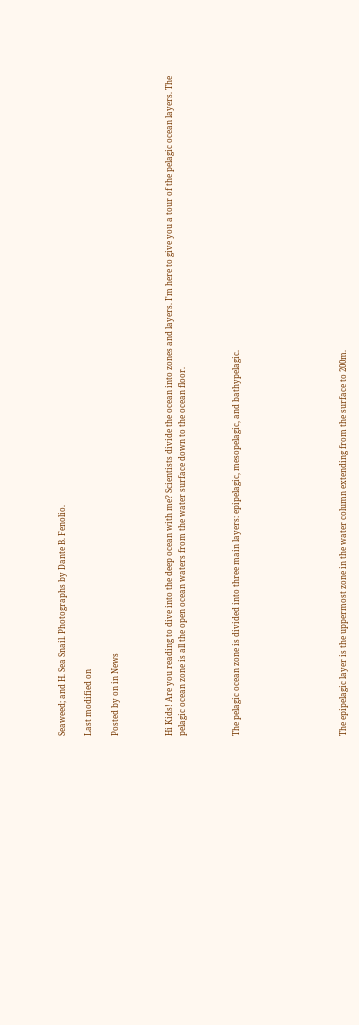Seaweed; and H. Sea Snail. Photographs by Dante B. Fenolio.

Last modified on

Posted by on in News



Hi Kids! Are you reading to dive into the deep ocean with me? Scientists divide the ocean into zones and layers. I'm here to give you a tour of the pelagic ocean layers. The pelagic ocean zone is all the open ocean waters from the water surface down to the ocean floor.



The pelagic ocean zone is divided into three main layers: epipelagic, mesopelagic, and bathypelagic.







The epipelagic layer is the uppermost zone in the water column extending from the surface to 200m.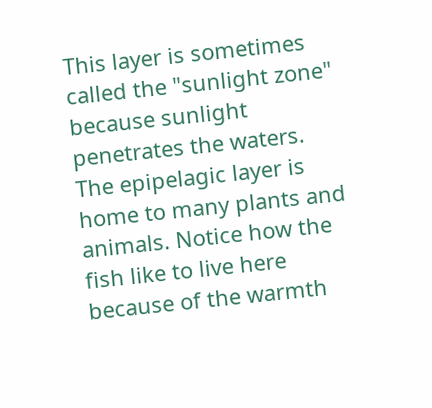This layer is sometimes called the "sunlight zone" because sunlight penetrates the waters.  The epipelagic layer is home to many plants and animals. Notice how the fish like to live here because of the warmth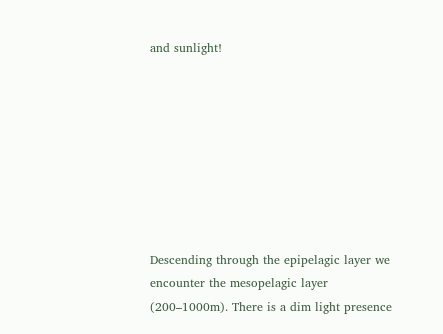and sunlight!








Descending through the epipelagic layer we encounter the mesopelagic layer (200–1000m). There is a dim light presence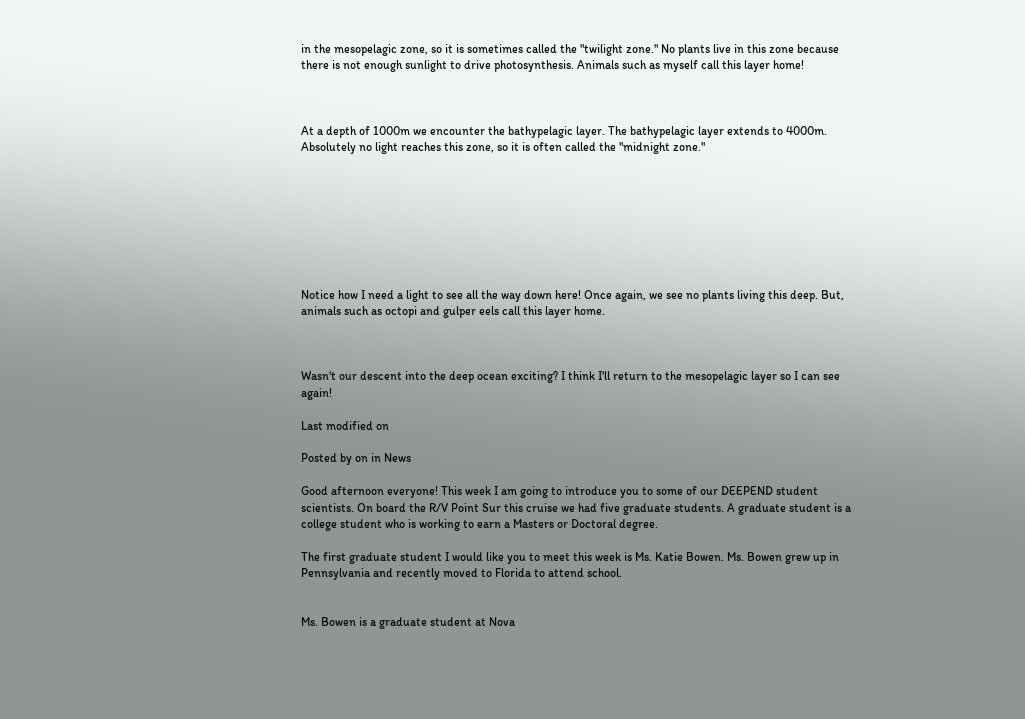in the mesopelagic zone, so it is sometimes called the "twilight zone." No plants live in this zone because there is not enough sunlight to drive photosynthesis. Animals such as myself call this layer home!



At a depth of 1000m we encounter the bathypelagic layer. The bathypelagic layer extends to 4000m. Absolutely no light reaches this zone, so it is often called the "midnight zone."








Notice how I need a light to see all the way down here! Once again, we see no plants living this deep. But, animals such as octopi and gulper eels call this layer home.



Wasn't our descent into the deep ocean exciting? I think I'll return to the mesopelagic layer so I can see again!

Last modified on

Posted by on in News

Good afternoon everyone! This week I am going to introduce you to some of our DEEPEND student scientists. On board the R/V Point Sur this cruise we had five graduate students. A graduate student is a college student who is working to earn a Masters or Doctoral degree.

The first graduate student I would like you to meet this week is Ms. Katie Bowen. Ms. Bowen grew up in Pennsylvania and recently moved to Florida to attend school.


Ms. Bowen is a graduate student at Nova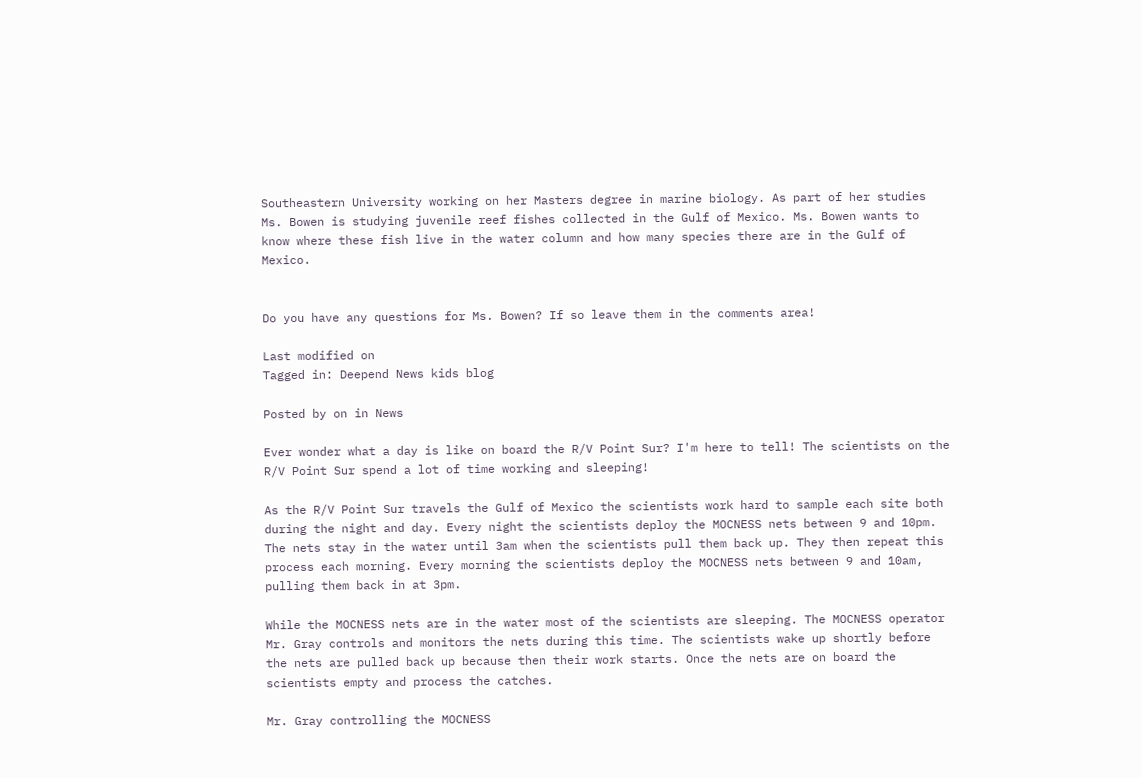Southeastern University working on her Masters degree in marine biology. As part of her studies Ms. Bowen is studying juvenile reef fishes collected in the Gulf of Mexico. Ms. Bowen wants to know where these fish live in the water column and how many species there are in the Gulf of Mexico.


Do you have any questions for Ms. Bowen? If so leave them in the comments area!

Last modified on
Tagged in: Deepend News kids blog

Posted by on in News

Ever wonder what a day is like on board the R/V Point Sur? I'm here to tell! The scientists on the R/V Point Sur spend a lot of time working and sleeping!

As the R/V Point Sur travels the Gulf of Mexico the scientists work hard to sample each site both during the night and day. Every night the scientists deploy the MOCNESS nets between 9 and 10pm. The nets stay in the water until 3am when the scientists pull them back up. They then repeat this process each morning. Every morning the scientists deploy the MOCNESS nets between 9 and 10am, pulling them back in at 3pm.

While the MOCNESS nets are in the water most of the scientists are sleeping. The MOCNESS operator Mr. Gray controls and monitors the nets during this time. The scientists wake up shortly before the nets are pulled back up because then their work starts. Once the nets are on board the scientists empty and process the catches.

Mr. Gray controlling the MOCNESS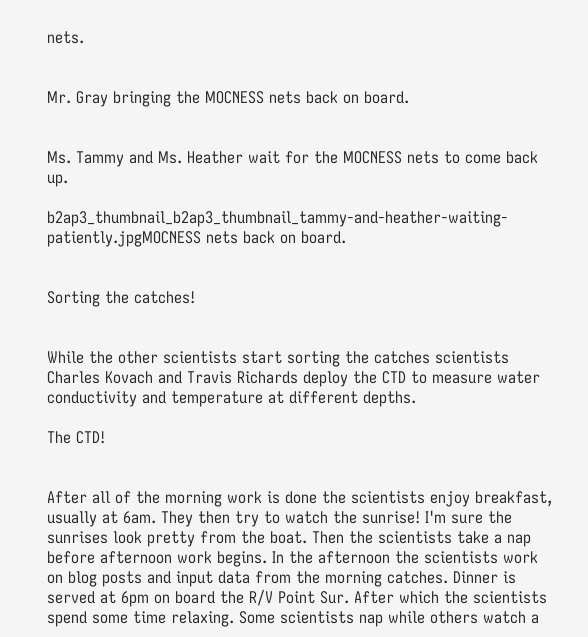nets.


Mr. Gray bringing the MOCNESS nets back on board.


Ms. Tammy and Ms. Heather wait for the MOCNESS nets to come back up.

b2ap3_thumbnail_b2ap3_thumbnail_tammy-and-heather-waiting-patiently.jpgMOCNESS nets back on board.


Sorting the catches!


While the other scientists start sorting the catches scientists Charles Kovach and Travis Richards deploy the CTD to measure water conductivity and temperature at different depths.

The CTD!


After all of the morning work is done the scientists enjoy breakfast, usually at 6am. They then try to watch the sunrise! I'm sure the sunrises look pretty from the boat. Then the scientists take a nap before afternoon work begins. In the afternoon the scientists work on blog posts and input data from the morning catches. Dinner is served at 6pm on board the R/V Point Sur. After which the scientists spend some time relaxing. Some scientists nap while others watch a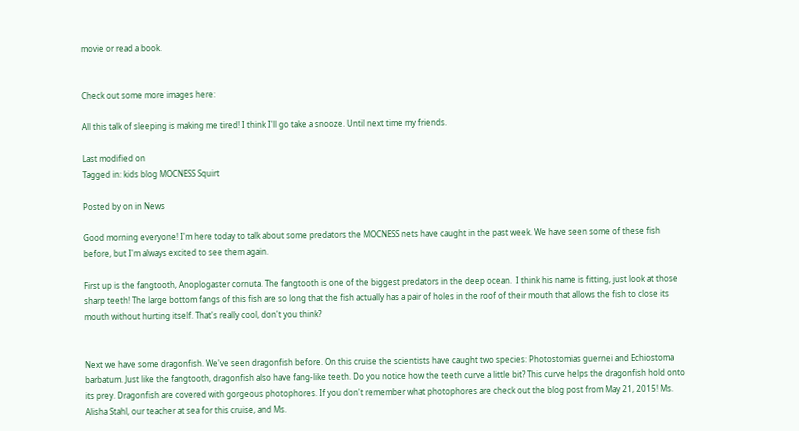movie or read a book.


Check out some more images here:

All this talk of sleeping is making me tired! I think I'll go take a snooze. Until next time my friends.

Last modified on
Tagged in: kids blog MOCNESS Squirt

Posted by on in News

Good morning everyone! I'm here today to talk about some predators the MOCNESS nets have caught in the past week. We have seen some of these fish before, but I'm always excited to see them again.

First up is the fangtooth, Anoplogaster cornuta. The fangtooth is one of the biggest predators in the deep ocean.  I think his name is fitting, just look at those sharp teeth! The large bottom fangs of this fish are so long that the fish actually has a pair of holes in the roof of their mouth that allows the fish to close its mouth without hurting itself. That's really cool, don't you think?


Next we have some dragonfish. We've seen dragonfish before. On this cruise the scientists have caught two species: Photostomias guernei and Echiostoma barbatum. Just like the fangtooth, dragonfish also have fang-like teeth. Do you notice how the teeth curve a little bit? This curve helps the dragonfish hold onto its prey. Dragonfish are covered with gorgeous photophores. If you don't remember what photophores are check out the blog post from May 21, 2015! Ms. Alisha Stahl, our teacher at sea for this cruise, and Ms.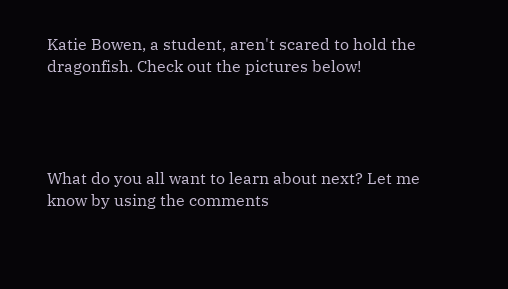Katie Bowen, a student, aren't scared to hold the dragonfish. Check out the pictures below!




What do you all want to learn about next? Let me know by using the comments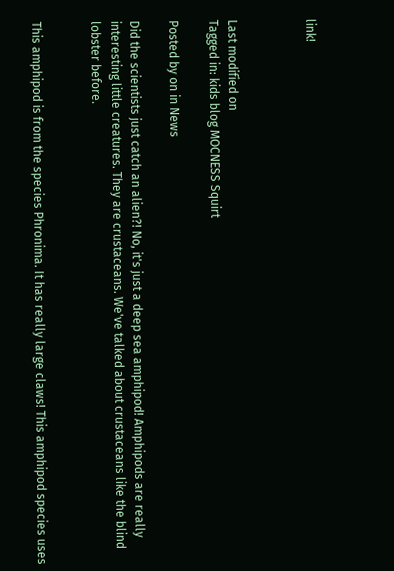link!



Last modified on
Tagged in: kids blog MOCNESS Squirt

Posted by on in News

Did the scientists just catch an alien?! No, it's just a deep sea amphipod! Amphipods are really interesting little creatures. They are crustaceans. We've talked about crustaceans like the blind lobster before.


This amphipod is from the species Phronima. It has really large claws! This amphipod species uses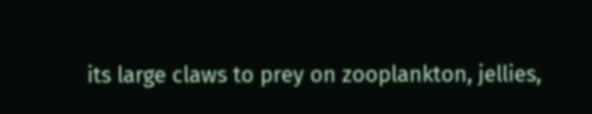its large claws to prey on zooplankton, jellies,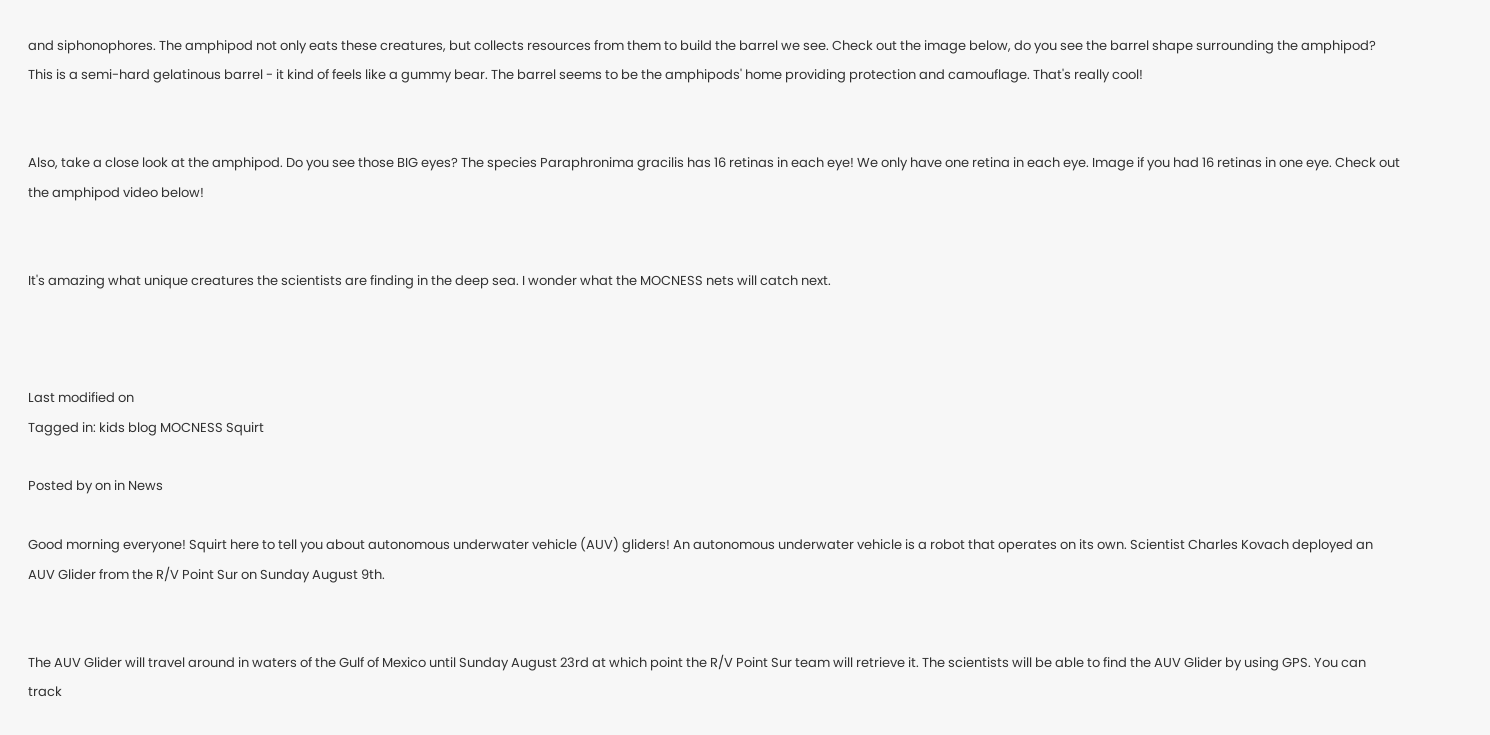and siphonophores. The amphipod not only eats these creatures, but collects resources from them to build the barrel we see. Check out the image below, do you see the barrel shape surrounding the amphipod? This is a semi-hard gelatinous barrel - it kind of feels like a gummy bear. The barrel seems to be the amphipods' home providing protection and camouflage. That's really cool!


Also, take a close look at the amphipod. Do you see those BIG eyes? The species Paraphronima gracilis has 16 retinas in each eye! We only have one retina in each eye. Image if you had 16 retinas in one eye. Check out the amphipod video below!


It's amazing what unique creatures the scientists are finding in the deep sea. I wonder what the MOCNESS nets will catch next.



Last modified on
Tagged in: kids blog MOCNESS Squirt

Posted by on in News

Good morning everyone! Squirt here to tell you about autonomous underwater vehicle (AUV) gliders! An autonomous underwater vehicle is a robot that operates on its own. Scientist Charles Kovach deployed an AUV Glider from the R/V Point Sur on Sunday August 9th.


The AUV Glider will travel around in waters of the Gulf of Mexico until Sunday August 23rd at which point the R/V Point Sur team will retrieve it. The scientists will be able to find the AUV Glider by using GPS. You can track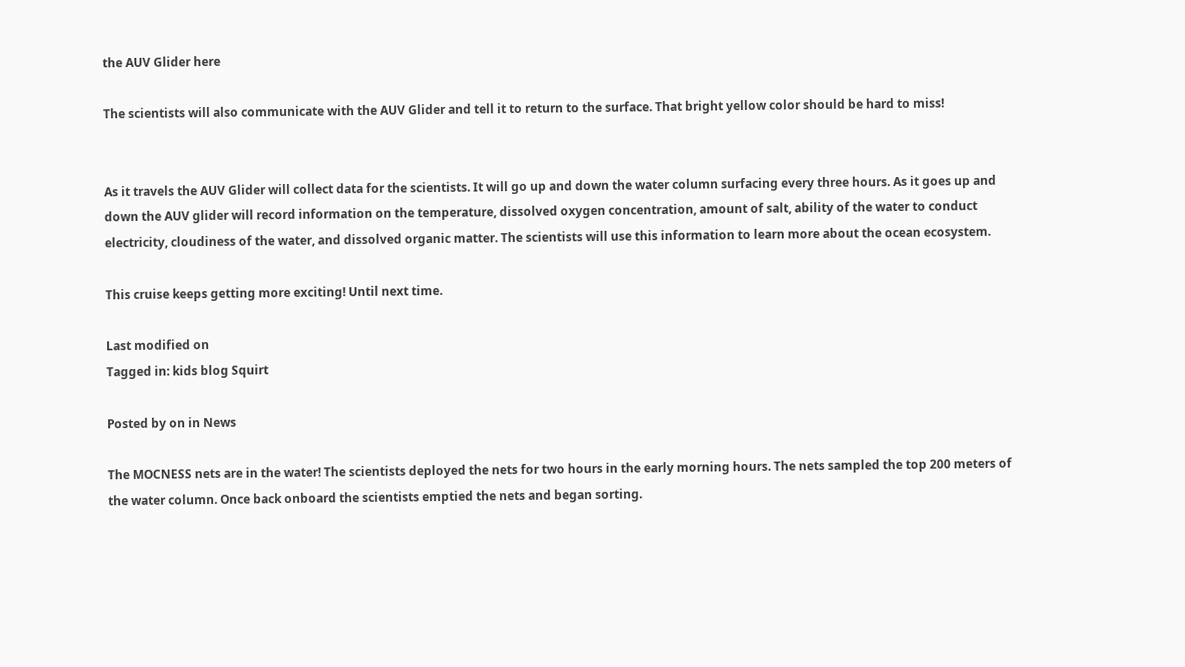the AUV Glider here

The scientists will also communicate with the AUV Glider and tell it to return to the surface. That bright yellow color should be hard to miss!


As it travels the AUV Glider will collect data for the scientists. It will go up and down the water column surfacing every three hours. As it goes up and down the AUV glider will record information on the temperature, dissolved oxygen concentration, amount of salt, ability of the water to conduct electricity, cloudiness of the water, and dissolved organic matter. The scientists will use this information to learn more about the ocean ecosystem.

This cruise keeps getting more exciting! Until next time.

Last modified on
Tagged in: kids blog Squirt

Posted by on in News

The MOCNESS nets are in the water! The scientists deployed the nets for two hours in the early morning hours. The nets sampled the top 200 meters of the water column. Once back onboard the scientists emptied the nets and began sorting.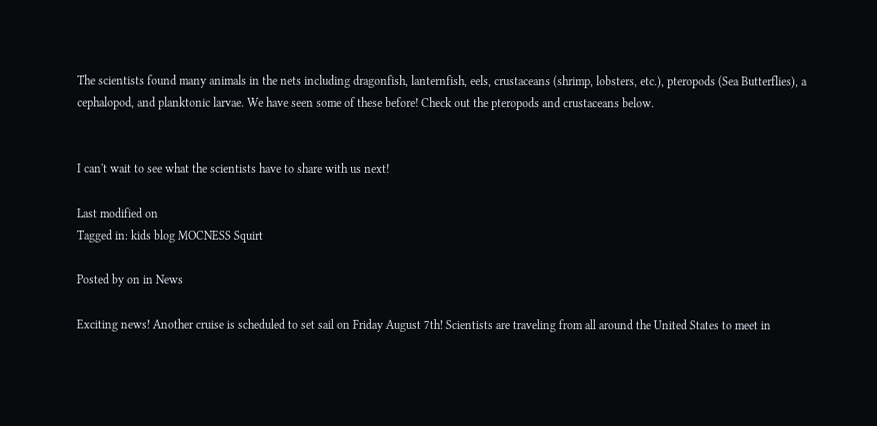The scientists found many animals in the nets including dragonfish, lanternfish, eels, crustaceans (shrimp, lobsters, etc.), pteropods (Sea Butterflies), a cephalopod, and planktonic larvae. We have seen some of these before! Check out the pteropods and crustaceans below.


I can't wait to see what the scientists have to share with us next!

Last modified on
Tagged in: kids blog MOCNESS Squirt

Posted by on in News

Exciting news! Another cruise is scheduled to set sail on Friday August 7th! Scientists are traveling from all around the United States to meet in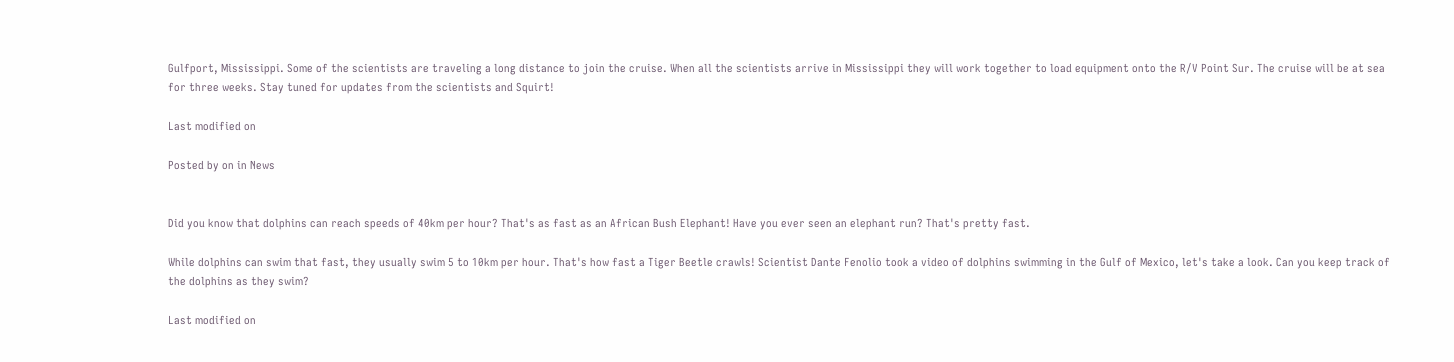Gulfport, Mississippi. Some of the scientists are traveling a long distance to join the cruise. When all the scientists arrive in Mississippi they will work together to load equipment onto the R/V Point Sur. The cruise will be at sea for three weeks. Stay tuned for updates from the scientists and Squirt!

Last modified on

Posted by on in News


Did you know that dolphins can reach speeds of 40km per hour? That's as fast as an African Bush Elephant! Have you ever seen an elephant run? That's pretty fast.

While dolphins can swim that fast, they usually swim 5 to 10km per hour. That's how fast a Tiger Beetle crawls! Scientist Dante Fenolio took a video of dolphins swimming in the Gulf of Mexico, let's take a look. Can you keep track of the dolphins as they swim?

Last modified on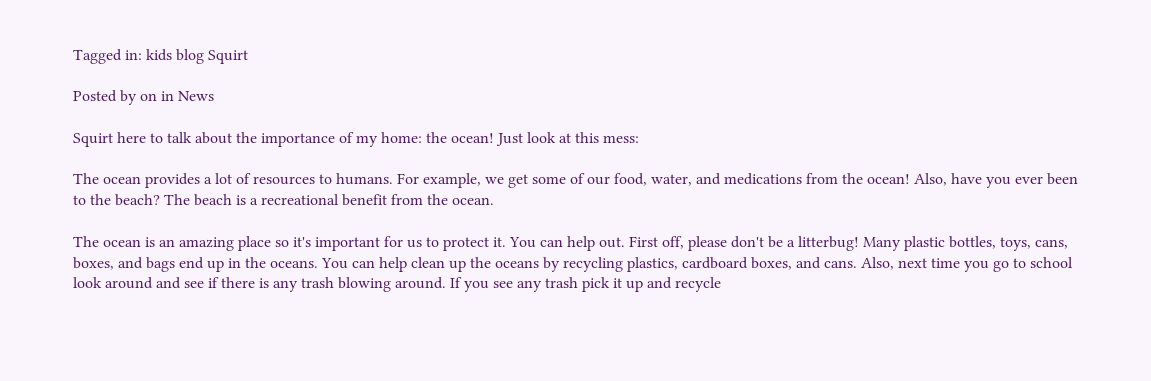Tagged in: kids blog Squirt

Posted by on in News

Squirt here to talk about the importance of my home: the ocean! Just look at this mess:

The ocean provides a lot of resources to humans. For example, we get some of our food, water, and medications from the ocean! Also, have you ever been to the beach? The beach is a recreational benefit from the ocean.

The ocean is an amazing place so it's important for us to protect it. You can help out. First off, please don't be a litterbug! Many plastic bottles, toys, cans, boxes, and bags end up in the oceans. You can help clean up the oceans by recycling plastics, cardboard boxes, and cans. Also, next time you go to school look around and see if there is any trash blowing around. If you see any trash pick it up and recycle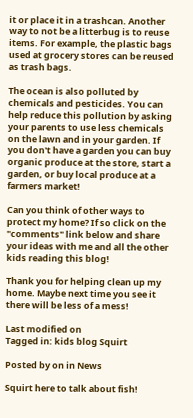it or place it in a trashcan. Another way to not be a litterbug is to reuse items. For example, the plastic bags used at grocery stores can be reused as trash bags.

The ocean is also polluted by chemicals and pesticides. You can help reduce this pollution by asking your parents to use less chemicals on the lawn and in your garden. If you don't have a garden you can buy organic produce at the store, start a garden, or buy local produce at a farmers market!

Can you think of other ways to protect my home? If so click on the "comments" link below and share your ideas with me and all the other kids reading this blog!

Thank you for helping clean up my home. Maybe next time you see it there will be less of a mess!

Last modified on
Tagged in: kids blog Squirt

Posted by on in News

Squirt here to talk about fish!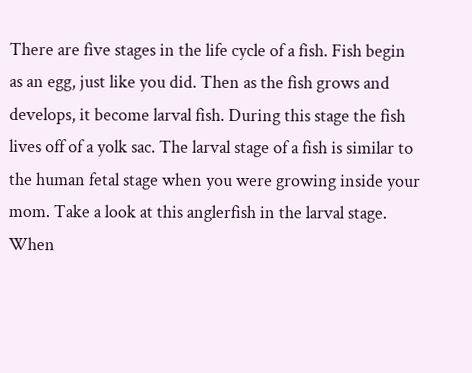There are five stages in the life cycle of a fish. Fish begin as an egg, just like you did. Then as the fish grows and develops, it become larval fish. During this stage the fish lives off of a yolk sac. The larval stage of a fish is similar to the human fetal stage when you were growing inside your mom. Take a look at this anglerfish in the larval stage.
When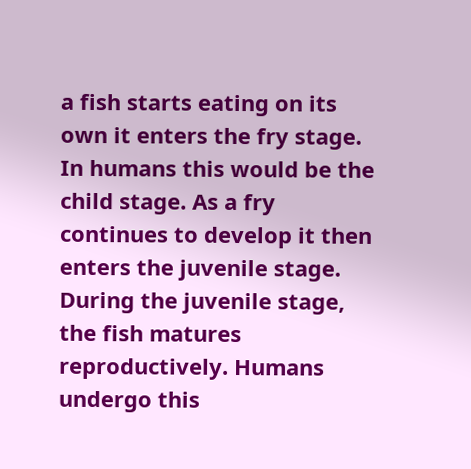a fish starts eating on its own it enters the fry stage. In humans this would be the child stage. As a fry continues to develop it then enters the juvenile stage. During the juvenile stage, the fish matures reproductively. Humans undergo this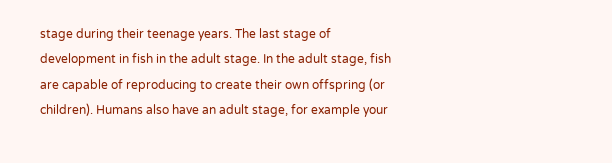stage during their teenage years. The last stage of development in fish in the adult stage. In the adult stage, fish are capable of reproducing to create their own offspring (or children). Humans also have an adult stage, for example your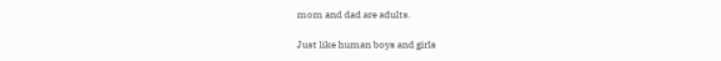mom and dad are adults.

Just like human boys and girls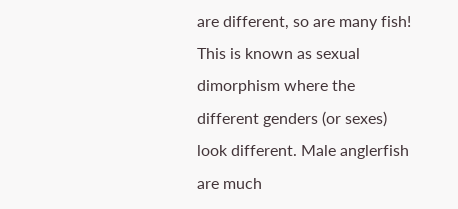are different, so are many fish! This is known as sexual dimorphism where the different genders (or sexes) look different. Male anglerfish are much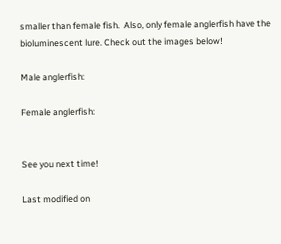smaller than female fish.  Also, only female anglerfish have the bioluminescent lure. Check out the images below!

Male anglerfish:

Female anglerfish:


See you next time!

Last modified on